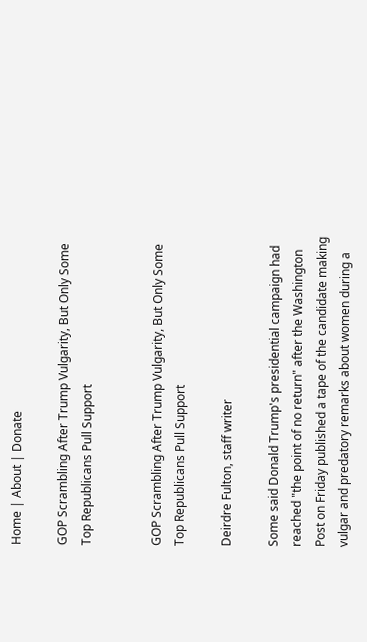Home | About | Donate

GOP Scrambling After Trump Vulgarity, But Only Some Top Republicans Pull Support


GOP Scrambling After Trump Vulgarity, But Only Some Top Republicans Pull Support

Deirdre Fulton, staff writer

Some said Donald Trump's presidential campaign had reached "the point of no return" after the Washington Post on Friday published a tape of the candidate making vulgar and predatory remarks about women during a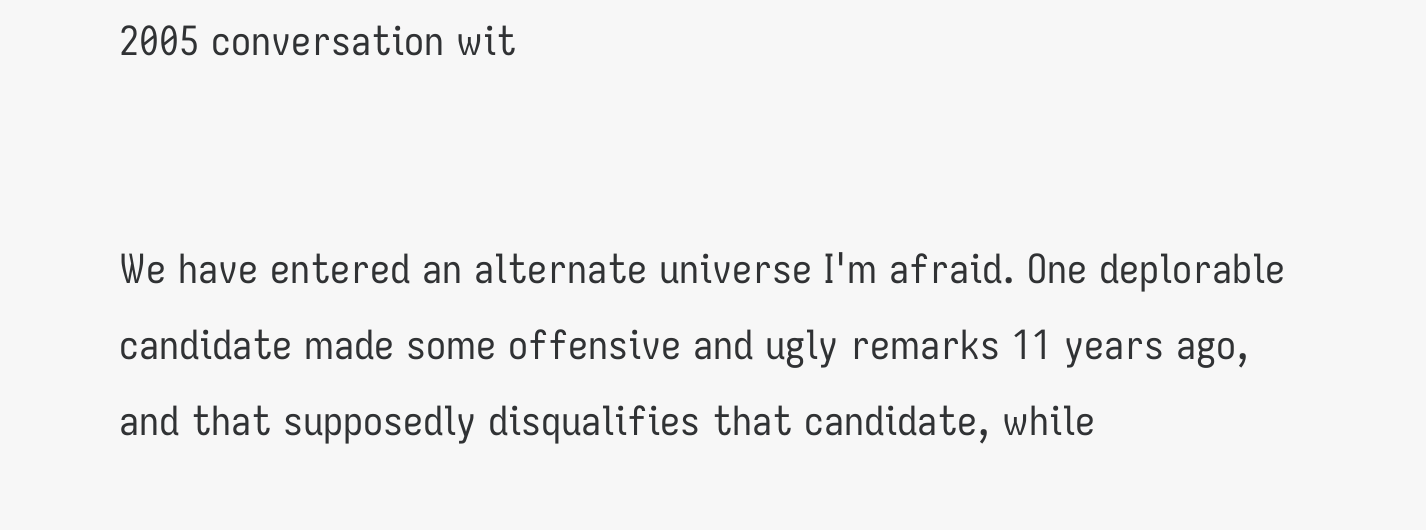2005 conversation wit


We have entered an alternate universe I'm afraid. One deplorable candidate made some offensive and ugly remarks 11 years ago, and that supposedly disqualifies that candidate, while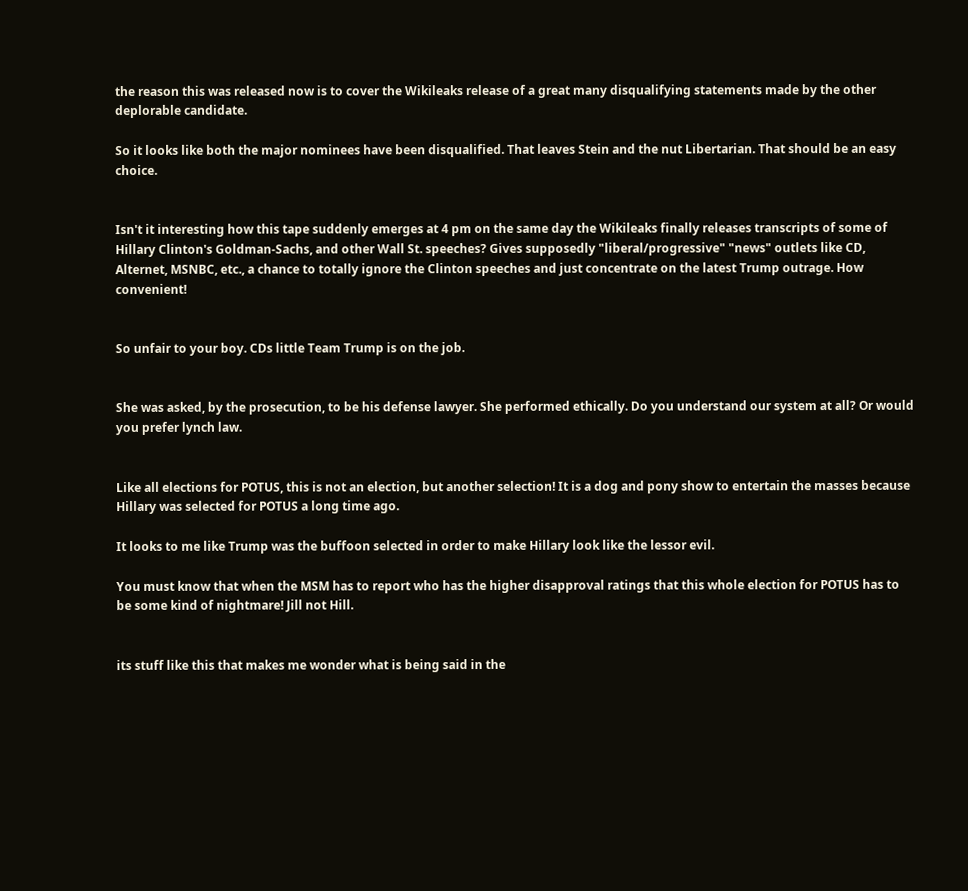the reason this was released now is to cover the Wikileaks release of a great many disqualifying statements made by the other deplorable candidate.

So it looks like both the major nominees have been disqualified. That leaves Stein and the nut Libertarian. That should be an easy choice.


Isn't it interesting how this tape suddenly emerges at 4 pm on the same day the Wikileaks finally releases transcripts of some of Hillary Clinton's Goldman-Sachs, and other Wall St. speeches? Gives supposedly "liberal/progressive" "news" outlets like CD, Alternet, MSNBC, etc., a chance to totally ignore the Clinton speeches and just concentrate on the latest Trump outrage. How convenient!


So unfair to your boy. CDs little Team Trump is on the job.


She was asked, by the prosecution, to be his defense lawyer. She performed ethically. Do you understand our system at all? Or would you prefer lynch law.


Like all elections for POTUS, this is not an election, but another selection! It is a dog and pony show to entertain the masses because Hillary was selected for POTUS a long time ago.

It looks to me like Trump was the buffoon selected in order to make Hillary look like the lessor evil.

You must know that when the MSM has to report who has the higher disapproval ratings that this whole election for POTUS has to be some kind of nightmare! Jill not Hill.


its stuff like this that makes me wonder what is being said in the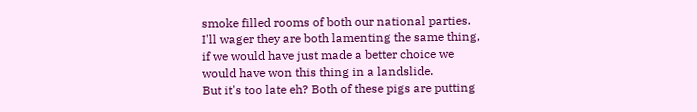smoke filled rooms of both our national parties. I'll wager they are both lamenting the same thing, if we would have just made a better choice we would have won this thing in a landslide.
But it's too late eh? Both of these pigs are putting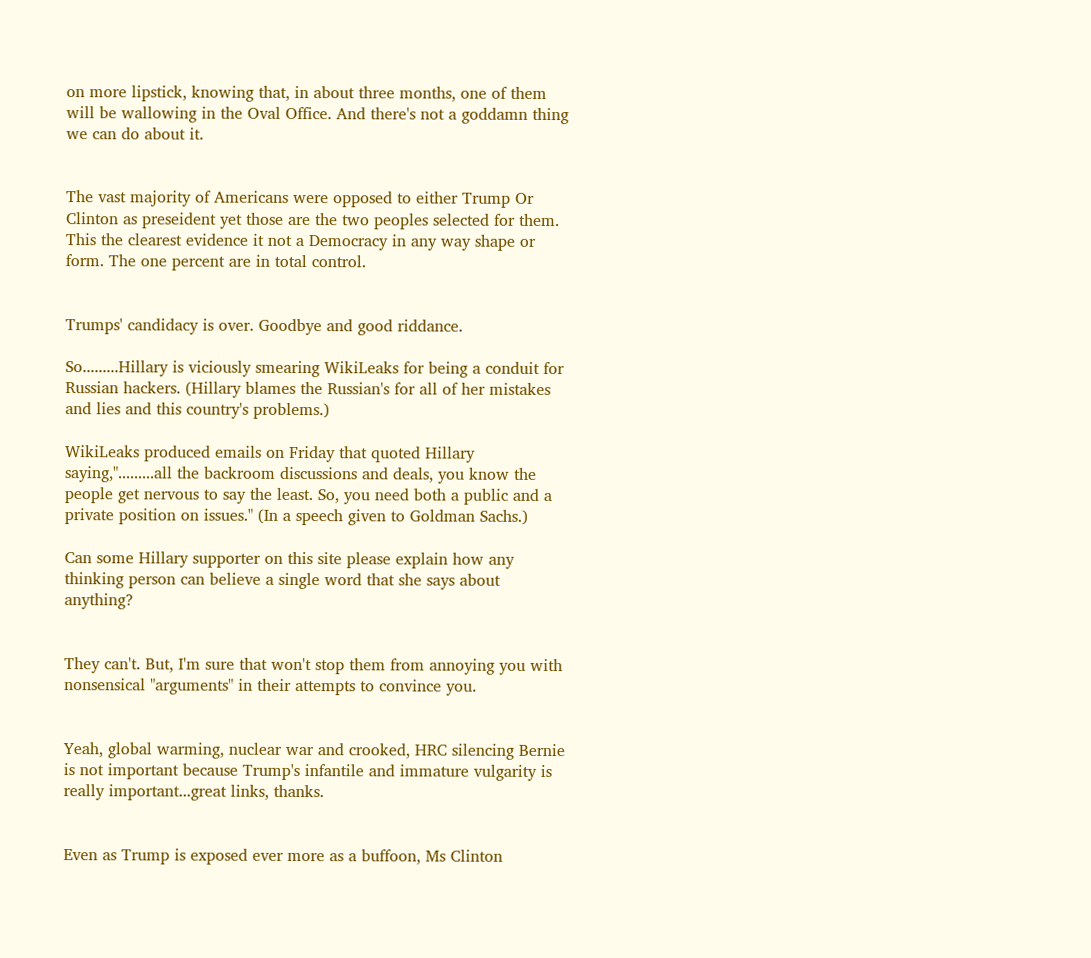on more lipstick, knowing that, in about three months, one of them will be wallowing in the Oval Office. And there's not a goddamn thing we can do about it.


The vast majority of Americans were opposed to either Trump Or Clinton as preseident yet those are the two peoples selected for them. This the clearest evidence it not a Democracy in any way shape or form. The one percent are in total control.


Trumps' candidacy is over. Goodbye and good riddance.

So.........Hillary is viciously smearing WikiLeaks for being a conduit for Russian hackers. (Hillary blames the Russian's for all of her mistakes and lies and this country's problems.)

WikiLeaks produced emails on Friday that quoted Hillary saying,".........all the backroom discussions and deals, you know the people get nervous to say the least. So, you need both a public and a private position on issues." (In a speech given to Goldman Sachs.)

Can some Hillary supporter on this site please explain how any thinking person can believe a single word that she says about anything?


They can't. But, I'm sure that won't stop them from annoying you with nonsensical "arguments" in their attempts to convince you.


Yeah, global warming, nuclear war and crooked, HRC silencing Bernie is not important because Trump's infantile and immature vulgarity is really important...great links, thanks.


Even as Trump is exposed ever more as a buffoon, Ms Clinton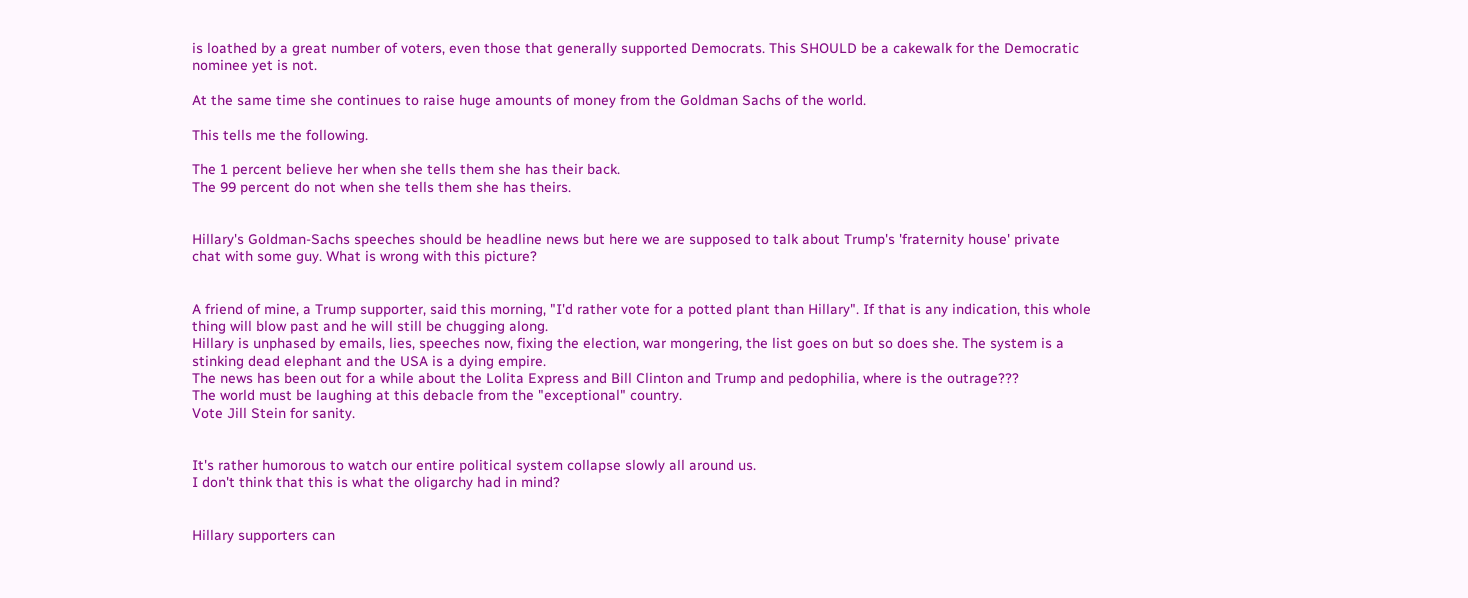is loathed by a great number of voters, even those that generally supported Democrats. This SHOULD be a cakewalk for the Democratic nominee yet is not.

At the same time she continues to raise huge amounts of money from the Goldman Sachs of the world.

This tells me the following.

The 1 percent believe her when she tells them she has their back.
The 99 percent do not when she tells them she has theirs.


Hillary's Goldman-Sachs speeches should be headline news but here we are supposed to talk about Trump's 'fraternity house' private chat with some guy. What is wrong with this picture?


A friend of mine, a Trump supporter, said this morning, "I'd rather vote for a potted plant than Hillary". If that is any indication, this whole thing will blow past and he will still be chugging along.
Hillary is unphased by emails, lies, speeches now, fixing the election, war mongering, the list goes on but so does she. The system is a stinking dead elephant and the USA is a dying empire.
The news has been out for a while about the Lolita Express and Bill Clinton and Trump and pedophilia, where is the outrage???
The world must be laughing at this debacle from the "exceptional" country.
Vote Jill Stein for sanity.


It's rather humorous to watch our entire political system collapse slowly all around us.
I don't think that this is what the oligarchy had in mind?


Hillary supporters can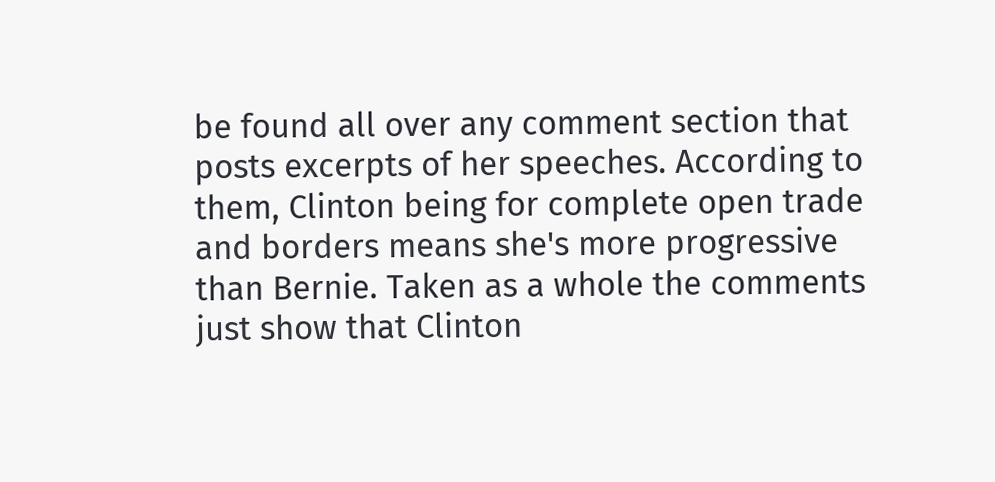be found all over any comment section that posts excerpts of her speeches. According to them, Clinton being for complete open trade and borders means she's more progressive than Bernie. Taken as a whole the comments just show that Clinton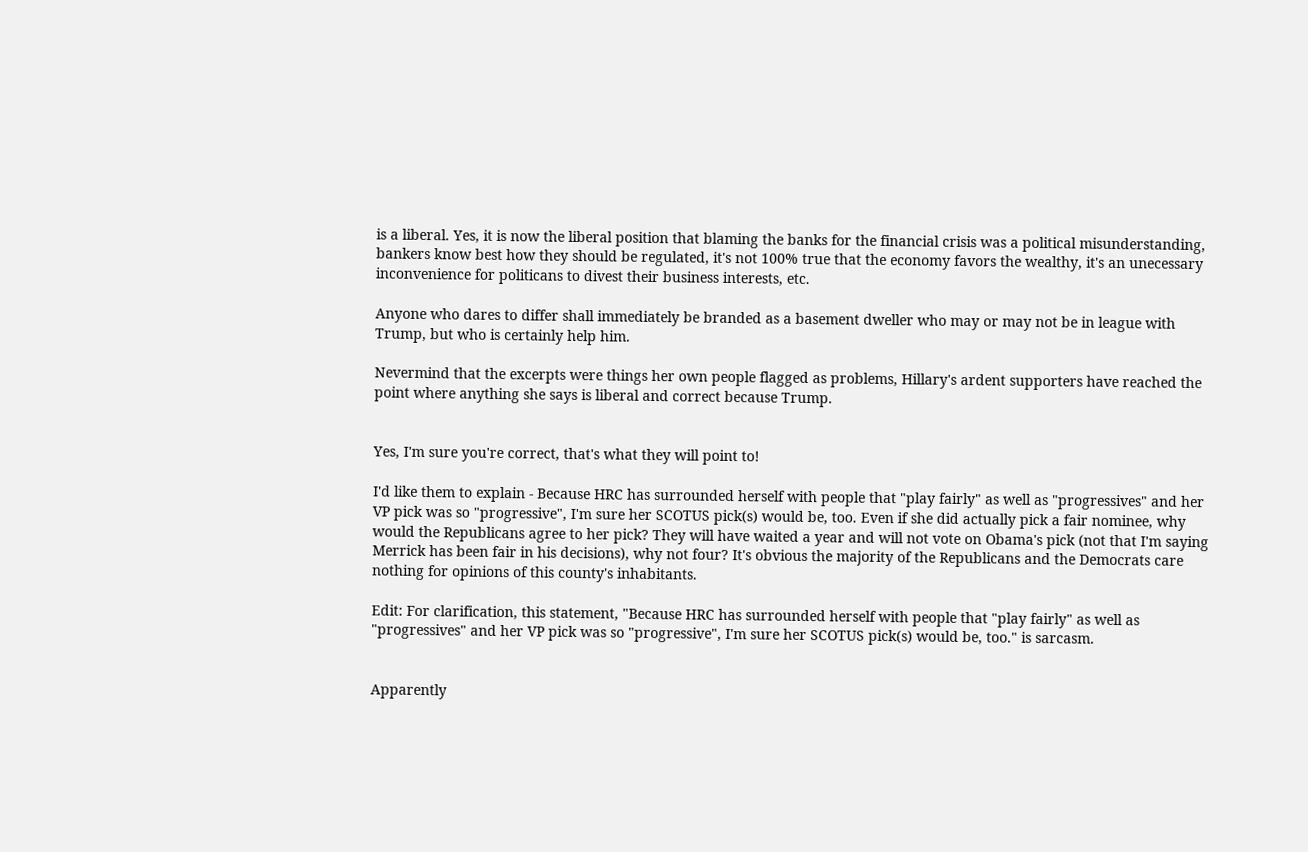is a liberal. Yes, it is now the liberal position that blaming the banks for the financial crisis was a political misunderstanding, bankers know best how they should be regulated, it's not 100% true that the economy favors the wealthy, it's an unecessary inconvenience for politicans to divest their business interests, etc.

Anyone who dares to differ shall immediately be branded as a basement dweller who may or may not be in league with Trump, but who is certainly help him.

Nevermind that the excerpts were things her own people flagged as problems, Hillary's ardent supporters have reached the point where anything she says is liberal and correct because Trump.


Yes, I'm sure you're correct, that's what they will point to!

I'd like them to explain - Because HRC has surrounded herself with people that "play fairly" as well as "progressives" and her VP pick was so "progressive", I'm sure her SCOTUS pick(s) would be, too. Even if she did actually pick a fair nominee, why would the Republicans agree to her pick? They will have waited a year and will not vote on Obama's pick (not that I'm saying Merrick has been fair in his decisions), why not four? It's obvious the majority of the Republicans and the Democrats care nothing for opinions of this county's inhabitants.

Edit: For clarification, this statement, "Because HRC has surrounded herself with people that "play fairly" as well as "progressives" and her VP pick was so "progressive", I'm sure her SCOTUS pick(s) would be, too." is sarcasm.


Apparently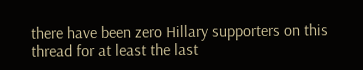there have been zero Hillary supporters on this thread for at least the last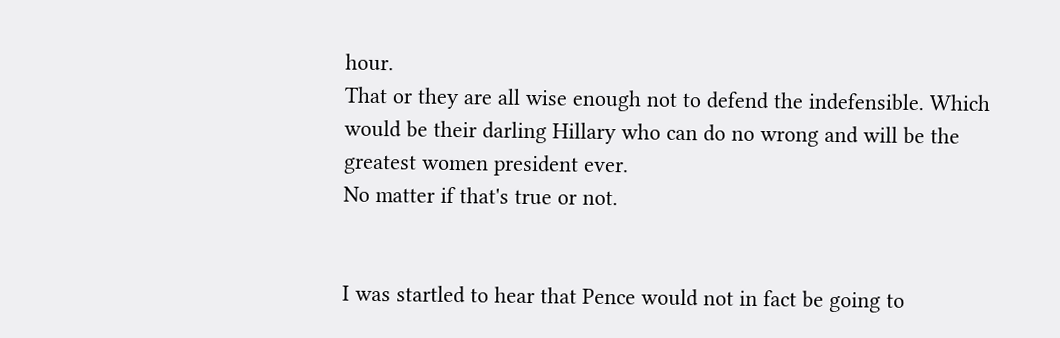hour.
That or they are all wise enough not to defend the indefensible. Which would be their darling Hillary who can do no wrong and will be the greatest women president ever.
No matter if that's true or not.


I was startled to hear that Pence would not in fact be going to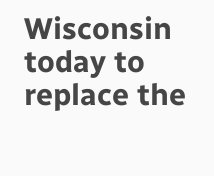Wisconsin today to replace the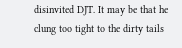disinvited DJT. It may be that he clung too tight to the dirty tails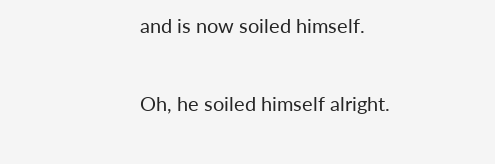and is now soiled himself.


Oh, he soiled himself alright.